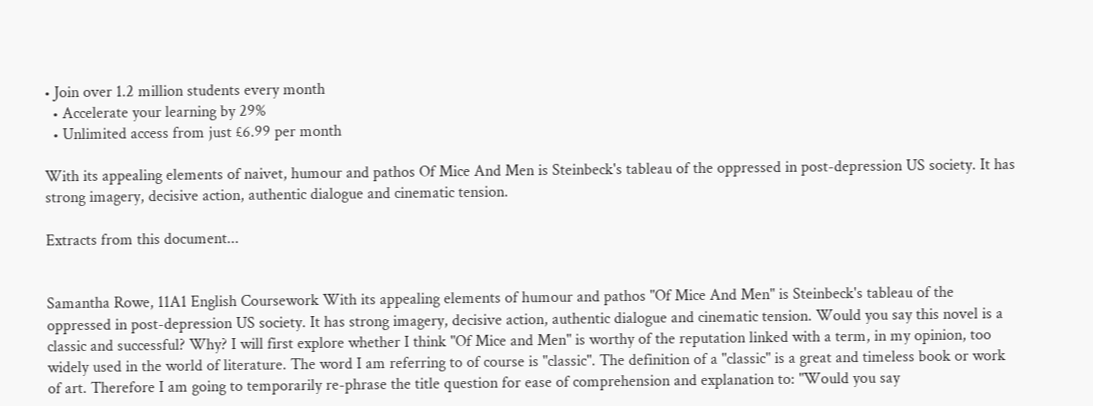• Join over 1.2 million students every month
  • Accelerate your learning by 29%
  • Unlimited access from just £6.99 per month

With its appealing elements of naivet, humour and pathos Of Mice And Men is Steinbeck's tableau of the oppressed in post-depression US society. It has strong imagery, decisive action, authentic dialogue and cinematic tension.

Extracts from this document...


Samantha Rowe, 11A1 English Coursework With its appealing elements of humour and pathos "Of Mice And Men" is Steinbeck's tableau of the oppressed in post-depression US society. It has strong imagery, decisive action, authentic dialogue and cinematic tension. Would you say this novel is a classic and successful? Why? I will first explore whether I think "Of Mice and Men" is worthy of the reputation linked with a term, in my opinion, too widely used in the world of literature. The word I am referring to of course is "classic". The definition of a "classic" is a great and timeless book or work of art. Therefore I am going to temporarily re-phrase the title question for ease of comprehension and explanation to: "Would you say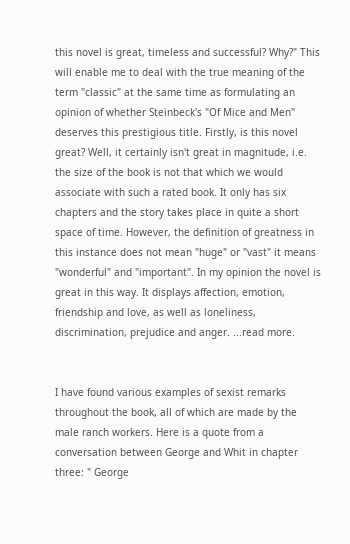this novel is great, timeless and successful? Why?" This will enable me to deal with the true meaning of the term "classic" at the same time as formulating an opinion of whether Steinbeck's "Of Mice and Men" deserves this prestigious title. Firstly, is this novel great? Well, it certainly isn't great in magnitude, i.e. the size of the book is not that which we would associate with such a rated book. It only has six chapters and the story takes place in quite a short space of time. However, the definition of greatness in this instance does not mean "huge" or "vast" it means "wonderful" and "important". In my opinion the novel is great in this way. It displays affection, emotion, friendship and love, as well as loneliness, discrimination, prejudice and anger. ...read more.


I have found various examples of sexist remarks throughout the book, all of which are made by the male ranch workers. Here is a quote from a conversation between George and Whit in chapter three: " George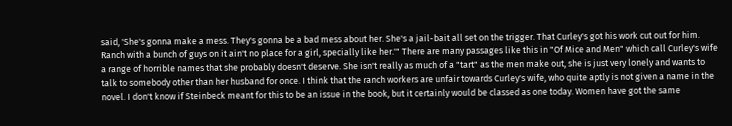said, 'She's gonna make a mess. They's gonna be a bad mess about her. She's a jail-bait all set on the trigger. That Curley's got his work cut out for him. Ranch with a bunch of guys on it ain't no place for a girl, specially like her.'" There are many passages like this in "Of Mice and Men" which call Curley's wife a range of horrible names that she probably doesn't deserve. She isn't really as much of a "tart" as the men make out, she is just very lonely and wants to talk to somebody other than her husband for once. I think that the ranch workers are unfair towards Curley's wife, who quite aptly is not given a name in the novel. I don't know if Steinbeck meant for this to be an issue in the book, but it certainly would be classed as one today. Women have got the same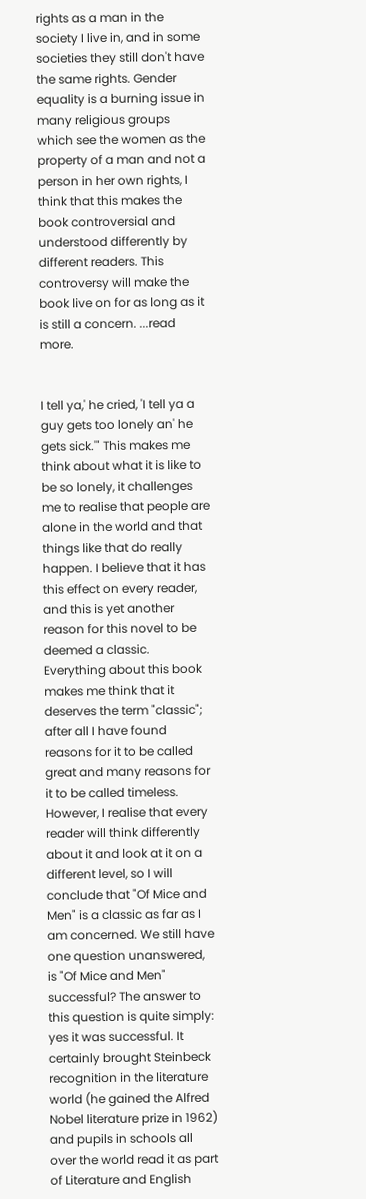rights as a man in the society I live in, and in some societies they still don't have the same rights. Gender equality is a burning issue in many religious groups which see the women as the property of a man and not a person in her own rights, I think that this makes the book controversial and understood differently by different readers. This controversy will make the book live on for as long as it is still a concern. ...read more.


I tell ya,' he cried, 'I tell ya a guy gets too lonely an' he gets sick.'" This makes me think about what it is like to be so lonely, it challenges me to realise that people are alone in the world and that things like that do really happen. I believe that it has this effect on every reader, and this is yet another reason for this novel to be deemed a classic. Everything about this book makes me think that it deserves the term "classic"; after all I have found reasons for it to be called great and many reasons for it to be called timeless. However, I realise that every reader will think differently about it and look at it on a different level, so I will conclude that "Of Mice and Men" is a classic as far as I am concerned. We still have one question unanswered, is "Of Mice and Men" successful? The answer to this question is quite simply: yes it was successful. It certainly brought Steinbeck recognition in the literature world (he gained the Alfred Nobel literature prize in 1962) and pupils in schools all over the world read it as part of Literature and English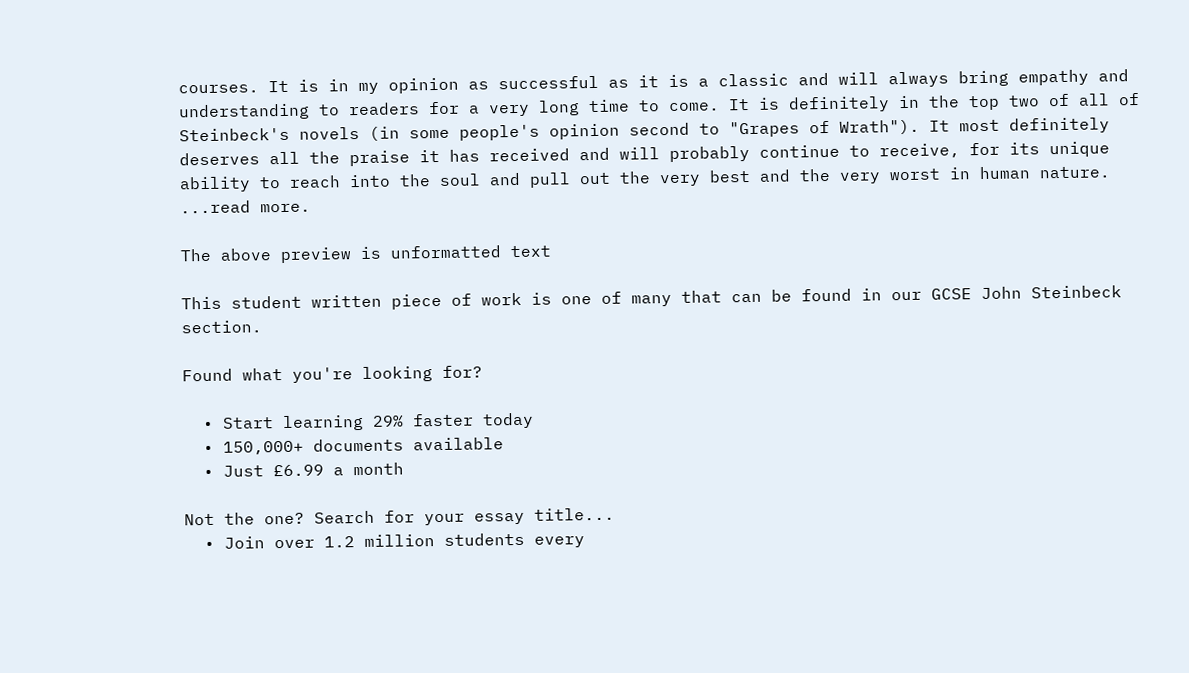courses. It is in my opinion as successful as it is a classic and will always bring empathy and understanding to readers for a very long time to come. It is definitely in the top two of all of Steinbeck's novels (in some people's opinion second to "Grapes of Wrath"). It most definitely deserves all the praise it has received and will probably continue to receive, for its unique ability to reach into the soul and pull out the very best and the very worst in human nature. ...read more.

The above preview is unformatted text

This student written piece of work is one of many that can be found in our GCSE John Steinbeck section.

Found what you're looking for?

  • Start learning 29% faster today
  • 150,000+ documents available
  • Just £6.99 a month

Not the one? Search for your essay title...
  • Join over 1.2 million students every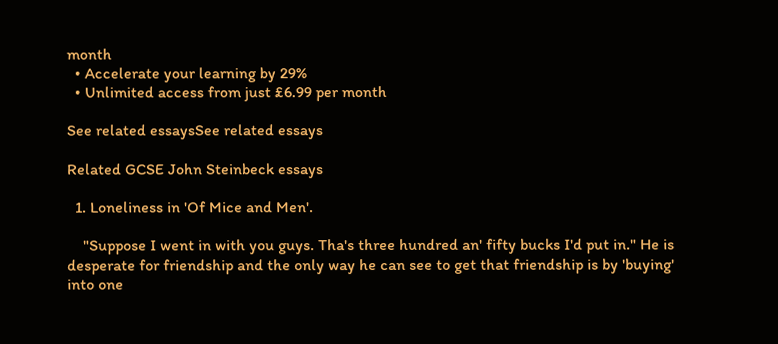month
  • Accelerate your learning by 29%
  • Unlimited access from just £6.99 per month

See related essaysSee related essays

Related GCSE John Steinbeck essays

  1. Loneliness in 'Of Mice and Men'.

    "Suppose I went in with you guys. Tha's three hundred an' fifty bucks I'd put in." He is desperate for friendship and the only way he can see to get that friendship is by 'buying' into one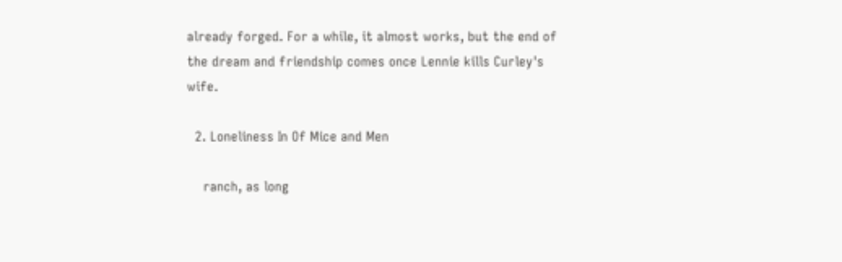already forged. For a while, it almost works, but the end of the dream and friendship comes once Lennie kills Curley's wife.

  2. Loneliness In Of Mice and Men

    ranch, as long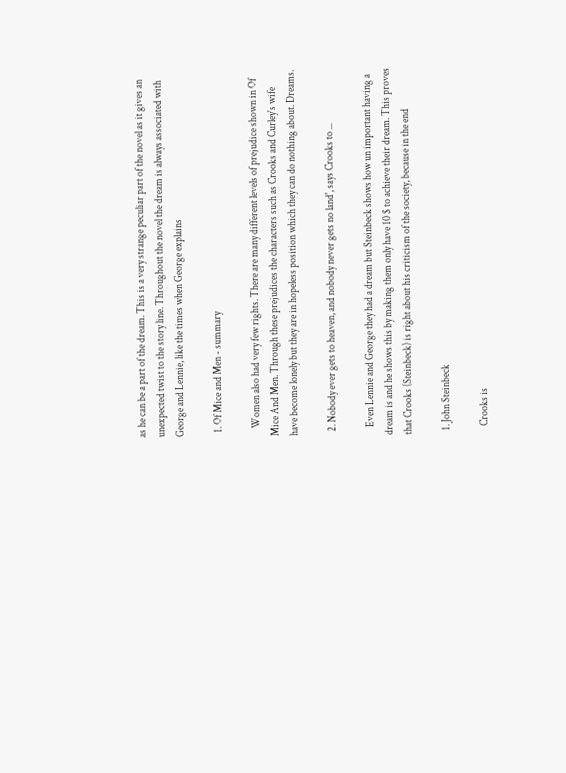as he can be a part of the dream. This is a very strange peculiar part of the novel as it gives an unexpected twist to the story line. Throughout the novel the dream is always associated with George and Lennie, like the times when George explains

  1. Of Mice and Men - summary

    Women also had very few rights. There are many different levels of prejudice shown in Of Mice And Men. Through these prejudices the characters such as Crooks and Curley's wife have become lonely but they are in hopeless position which they can do nothing about. Dreams.

  2. Nobody ever gets to heaven, and nobody never gets no land', says Crooks to ...

    Even Lennie and George they had a dream but Steinbeck shows how un important having a dream is and he shows this by making them only have 10 $ to achieve their dream. This proves that Crooks (Steinbeck) is right about his criticism of the society, because in the end

  1. John Steinbeck

    Crooks is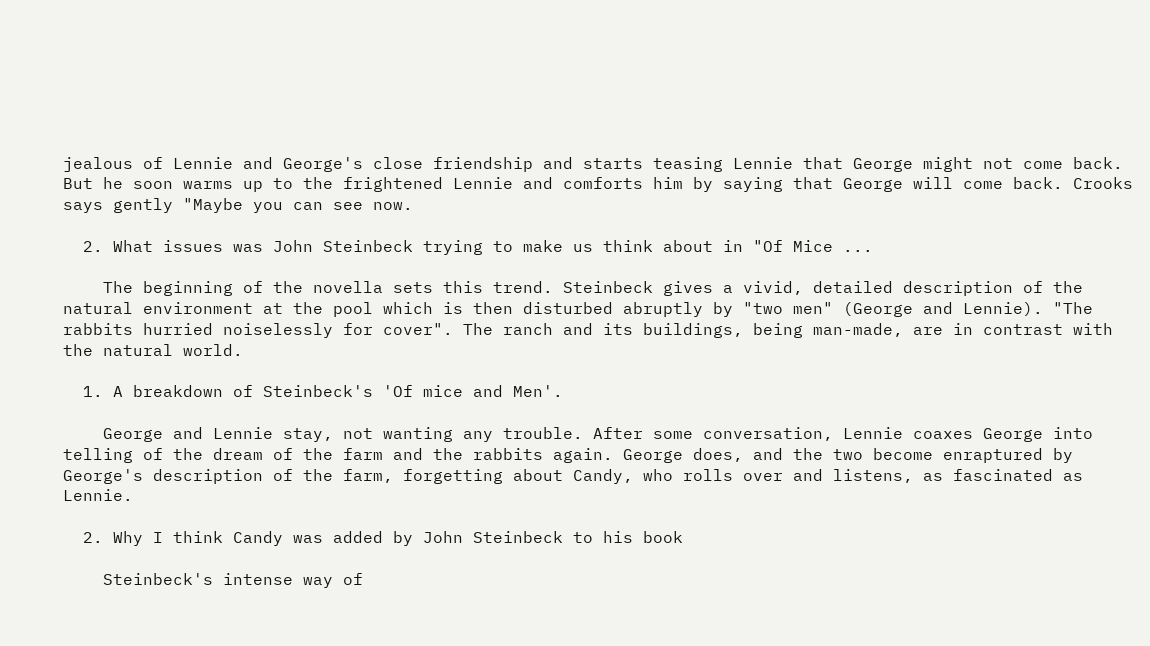jealous of Lennie and George's close friendship and starts teasing Lennie that George might not come back. But he soon warms up to the frightened Lennie and comforts him by saying that George will come back. Crooks says gently "Maybe you can see now.

  2. What issues was John Steinbeck trying to make us think about in "Of Mice ...

    The beginning of the novella sets this trend. Steinbeck gives a vivid, detailed description of the natural environment at the pool which is then disturbed abruptly by "two men" (George and Lennie). "The rabbits hurried noiselessly for cover". The ranch and its buildings, being man-made, are in contrast with the natural world.

  1. A breakdown of Steinbeck's 'Of mice and Men'.

    George and Lennie stay, not wanting any trouble. After some conversation, Lennie coaxes George into telling of the dream of the farm and the rabbits again. George does, and the two become enraptured by George's description of the farm, forgetting about Candy, who rolls over and listens, as fascinated as Lennie.

  2. Why I think Candy was added by John Steinbeck to his book

    Steinbeck's intense way of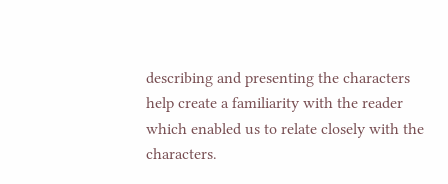describing and presenting the characters help create a familiarity with the reader which enabled us to relate closely with the characters.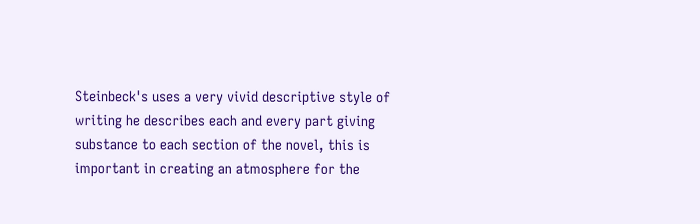Steinbeck's uses a very vivid descriptive style of writing he describes each and every part giving substance to each section of the novel, this is important in creating an atmosphere for the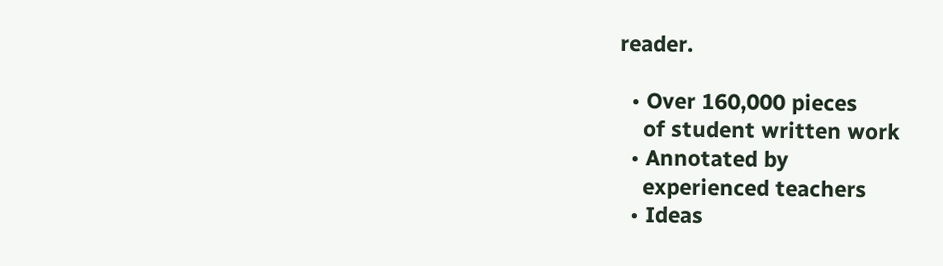reader.

  • Over 160,000 pieces
    of student written work
  • Annotated by
    experienced teachers
  • Ideas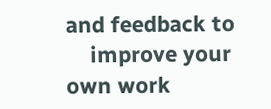and feedback to
    improve your own work